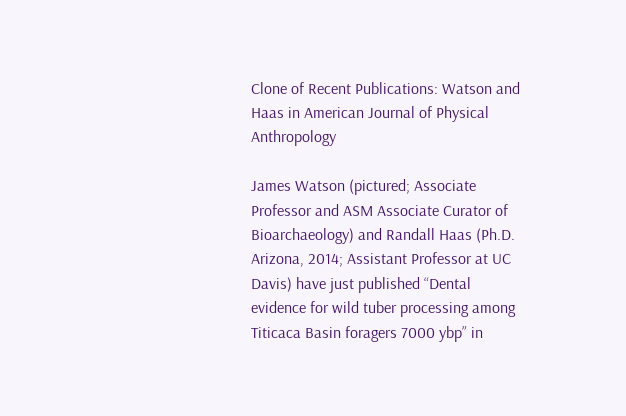Clone of Recent Publications: Watson and Haas in American Journal of Physical Anthropology

James Watson (pictured; Associate Professor and ASM Associate Curator of Bioarchaeology) and Randall Haas (Ph.D. Arizona, 2014; Assistant Professor at UC Davis) have just published “Dental evidence for wild tuber processing among Titicaca Basin foragers 7000 ybp” in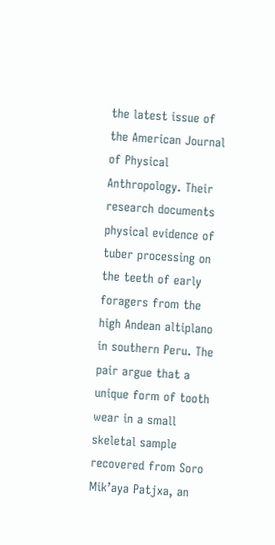the latest issue of the American Journal of Physical Anthropology. Their research documents physical evidence of tuber processing on the teeth of early foragers from the high Andean altiplano in southern Peru. The pair argue that a unique form of tooth wear in a small skeletal sample recovered from Soro Mik’aya Patjxa, an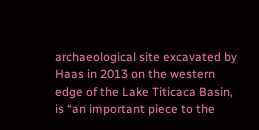archaeological site excavated by Haas in 2013 on the western edge of the Lake Titicaca Basin, is “an important piece to the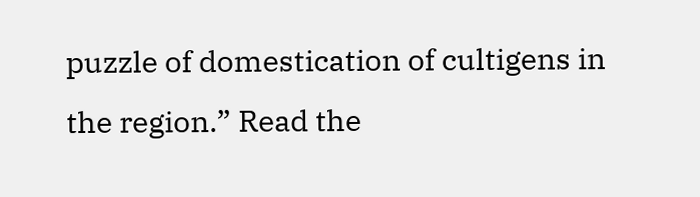puzzle of domestication of cultigens in the region.” Read the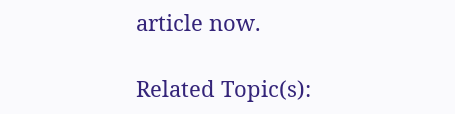article now.

Related Topic(s):